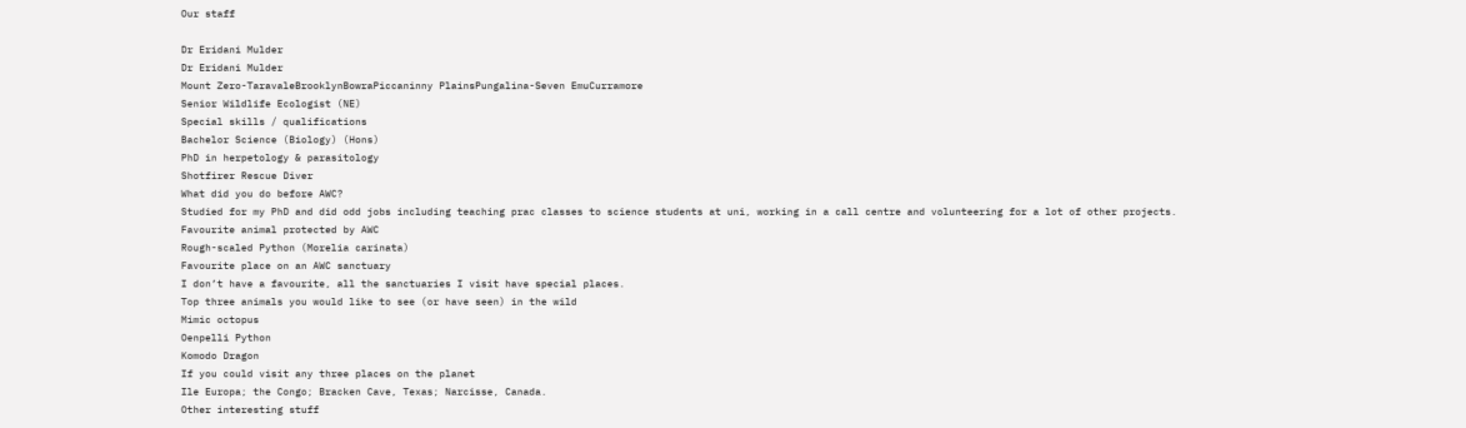Our staff

Dr Eridani Mulder
Dr Eridani Mulder
Mount Zero-TaravaleBrooklynBowraPiccaninny PlainsPungalina-Seven EmuCurramore
Senior Wildlife Ecologist (NE)
Special skills / qualifications
Bachelor Science (Biology) (Hons)
PhD in herpetology & parasitology
Shotfirer Rescue Diver
What did you do before AWC?
Studied for my PhD and did odd jobs including teaching prac classes to science students at uni, working in a call centre and volunteering for a lot of other projects.
Favourite animal protected by AWC
Rough-scaled Python (Morelia carinata)
Favourite place on an AWC sanctuary
I don’t have a favourite, all the sanctuaries I visit have special places.
Top three animals you would like to see (or have seen) in the wild
Mimic octopus
Oenpelli Python
Komodo Dragon
If you could visit any three places on the planet
Ile Europa; the Congo; Bracken Cave, Texas; Narcisse, Canada.
Other interesting stuff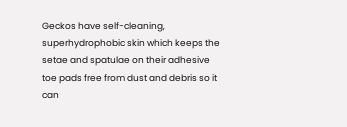Geckos have self-cleaning, superhydrophobic skin which keeps the setae and spatulae on their adhesive toe pads free from dust and debris so it can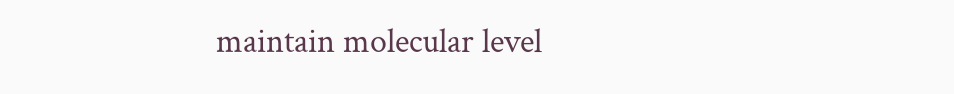maintain molecular level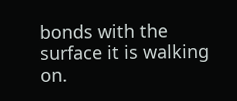bonds with the surface it is walking on.